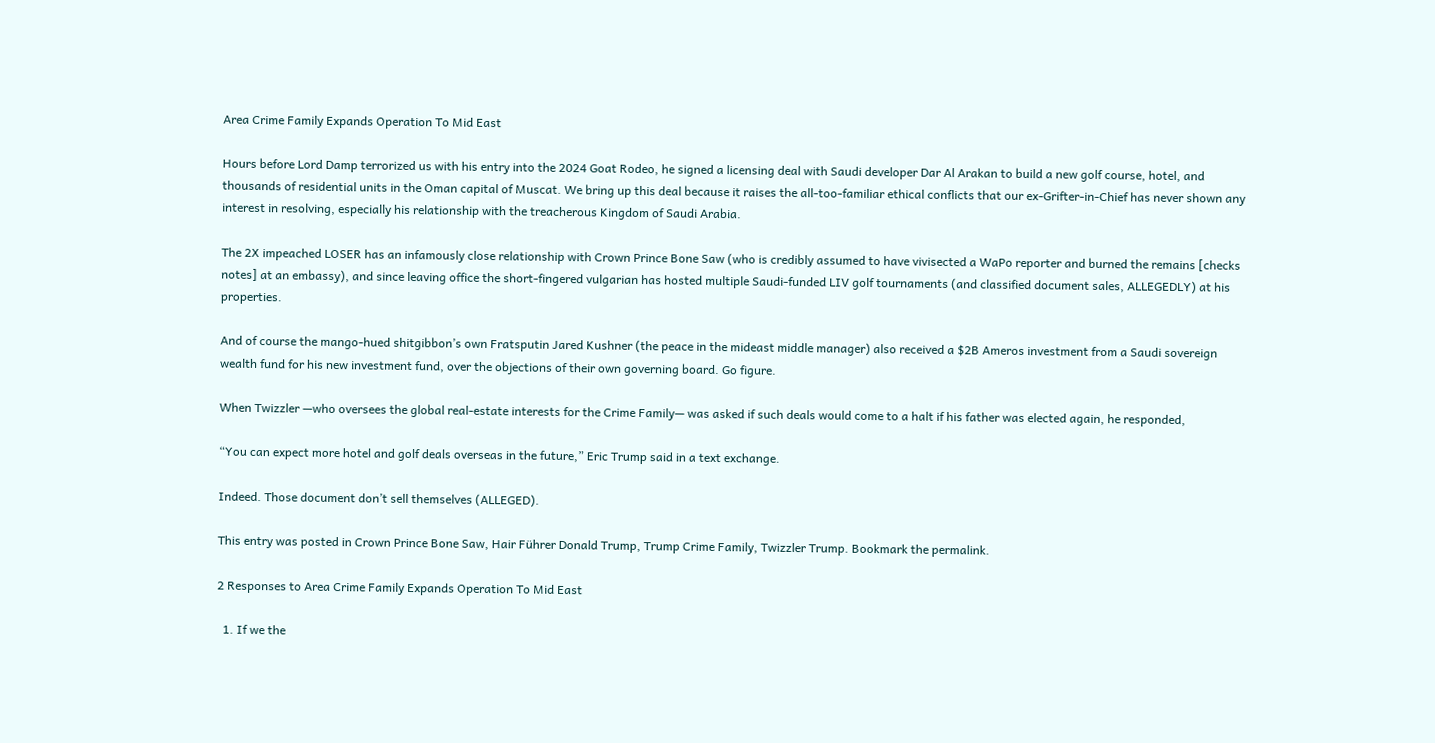Area Crime Family Expands Operation To Mid East

Hours before Lord Damp terrorized us with his entry into the 2024 Goat Rodeo, he signed a licensing deal with Saudi developer Dar Al Arakan to build a new golf course, hotel, and thousands of residential units in the Oman capital of Muscat. We bring up this deal because it raises the all-too-familiar ethical conflicts that our ex-Grifter-in-Chief has never shown any interest in resolving, especially his relationship with the treacherous Kingdom of Saudi Arabia.

The 2X impeached LOSER has an infamously close relationship with Crown Prince Bone Saw (who is credibly assumed to have vivisected a WaPo reporter and burned the remains [checks notes] at an embassy), and since leaving office the short-fingered vulgarian has hosted multiple Saudi-funded LIV golf tournaments (and classified document sales, ALLEGEDLY) at his properties.

And of course the mango-hued shitgibbon’s own Fratsputin Jared Kushner (the peace in the mideast middle manager) also received a $2B Ameros investment from a Saudi sovereign wealth fund for his new investment fund, over the objections of their own governing board. Go figure.

When Twizzler —who oversees the global real-estate interests for the Crime Family— was asked if such deals would come to a halt if his father was elected again, he responded,

“You can expect more hotel and golf deals overseas in the future,” Eric Trump said in a text exchange.

Indeed. Those document don’t sell themselves (ALLEGED).

This entry was posted in Crown Prince Bone Saw, Hair Führer Donald Trump, Trump Crime Family, Twizzler Trump. Bookmark the permalink.

2 Responses to Area Crime Family Expands Operation To Mid East

  1. If we the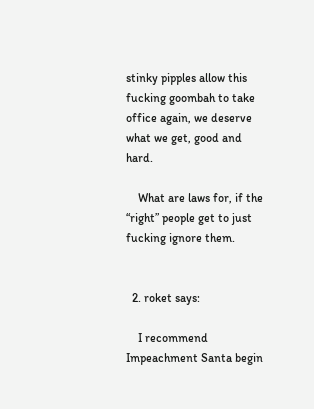stinky pipples allow this fucking goombah to take office again, we deserve what we get, good and hard.

    What are laws for, if the “right” people get to just fucking ignore them.


  2. roket says:

    I recommend Impeachment Santa begin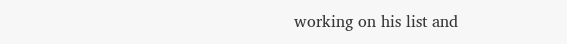working on his list and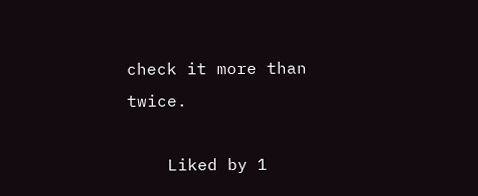check it more than twice.

    Liked by 1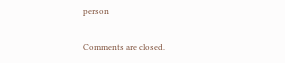person

Comments are closed.